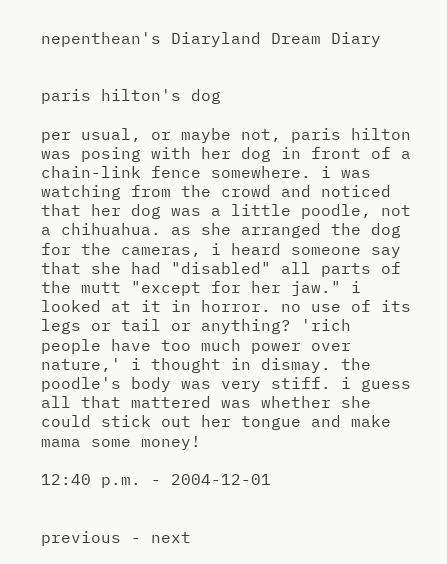nepenthean's Diaryland Dream Diary


paris hilton's dog

per usual, or maybe not, paris hilton was posing with her dog in front of a chain-link fence somewhere. i was watching from the crowd and noticed that her dog was a little poodle, not a chihuahua. as she arranged the dog for the cameras, i heard someone say that she had "disabled" all parts of the mutt "except for her jaw." i looked at it in horror. no use of its legs or tail or anything? 'rich people have too much power over nature,' i thought in dismay. the poodle's body was very stiff. i guess all that mattered was whether she could stick out her tongue and make mama some money!

12:40 p.m. - 2004-12-01


previous - next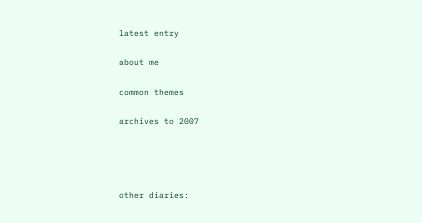latest entry

about me

common themes

archives to 2007




other diaries: